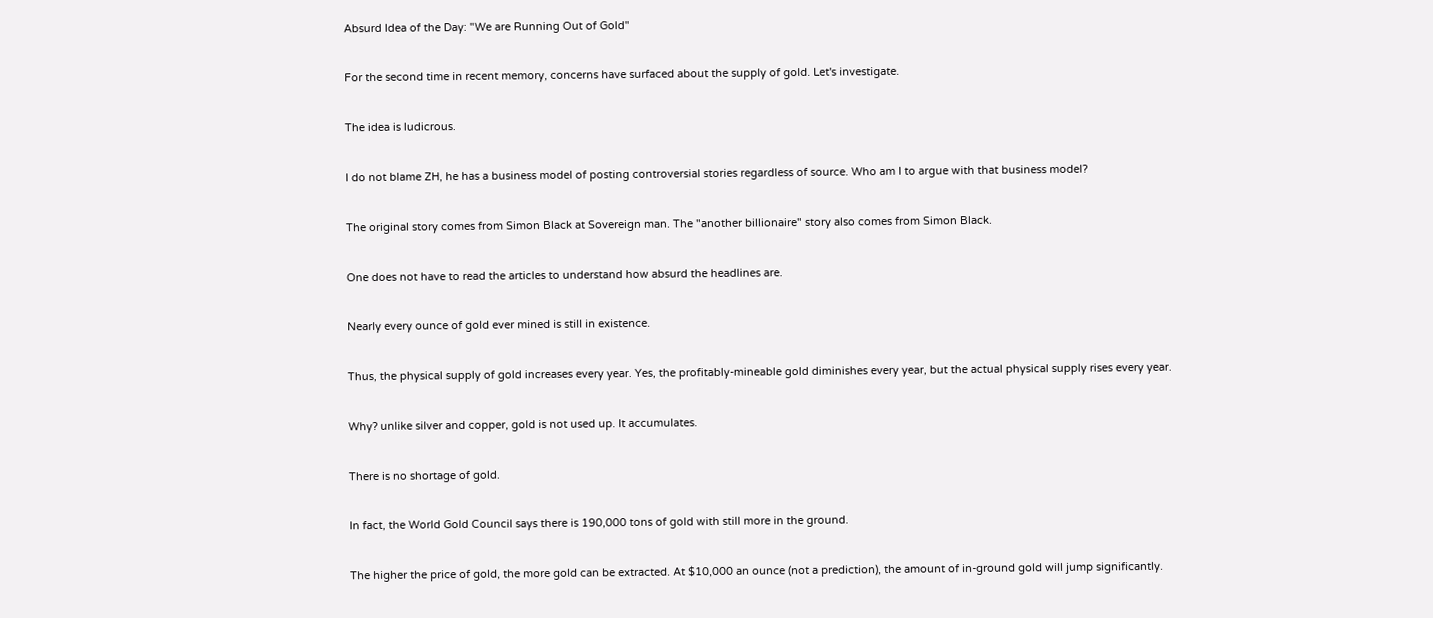Absurd Idea of the Day: "We are Running Out of Gold"

For the second time in recent memory, concerns have surfaced about the supply of gold. Let's investigate.

The idea is ludicrous.

I do not blame ZH, he has a business model of posting controversial stories regardless of source. Who am I to argue with that business model?

The original story comes from Simon Black at Sovereign man. The "another billionaire" story also comes from Simon Black.

One does not have to read the articles to understand how absurd the headlines are.

Nearly every ounce of gold ever mined is still in existence.

Thus, the physical supply of gold increases every year. Yes, the profitably-mineable gold diminishes every year, but the actual physical supply rises every year.

Why? unlike silver and copper, gold is not used up. It accumulates.

There is no shortage of gold.

In fact, the World Gold Council says there is 190,000 tons of gold with still more in the ground.

The higher the price of gold, the more gold can be extracted. At $10,000 an ounce (not a prediction), the amount of in-ground gold will jump significantly.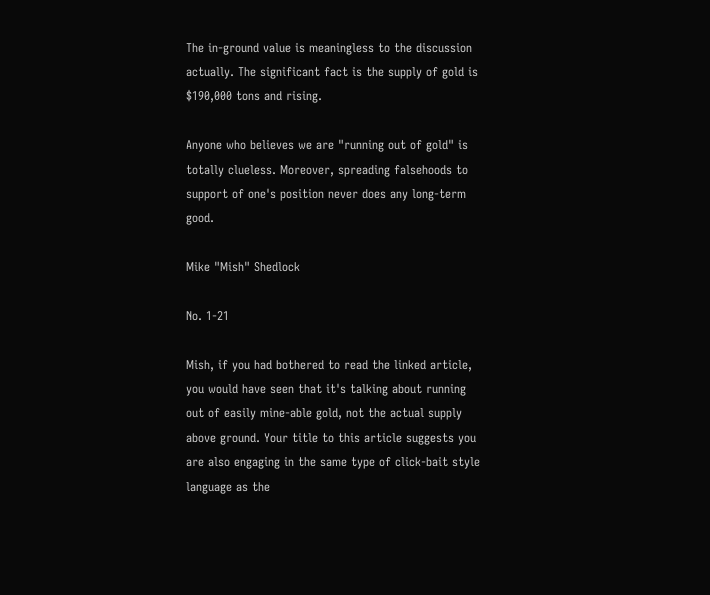The in-ground value is meaningless to the discussion actually. The significant fact is the supply of gold is $190,000 tons and rising.

Anyone who believes we are "running out of gold" is totally clueless. Moreover, spreading falsehoods to support of one's position never does any long-term good.

Mike "Mish" Shedlock

No. 1-21

Mish, if you had bothered to read the linked article, you would have seen that it's talking about running out of easily mine-able gold, not the actual supply above ground. Your title to this article suggests you are also engaging in the same type of click-bait style language as the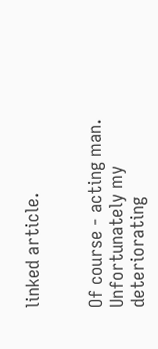linked article.


Of course - acting man. Unfortunately my deteriorating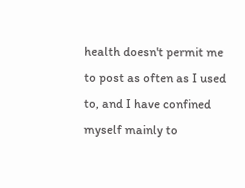health doesn't permit me to post as often as I used to, and I have confined myself mainly to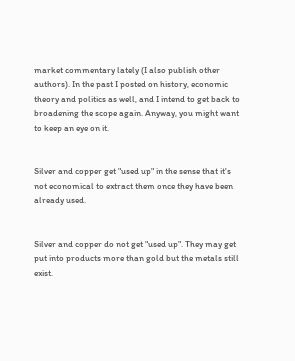market commentary lately (I also publish other authors). In the past I posted on history, economic theory and politics as well, and I intend to get back to broadening the scope again. Anyway, you might want to keep an eye on it.


Silver and copper get "used up" in the sense that it's not economical to extract them once they have been already used.


Silver and copper do not get "used up". They may get put into products more than gold but the metals still exist.